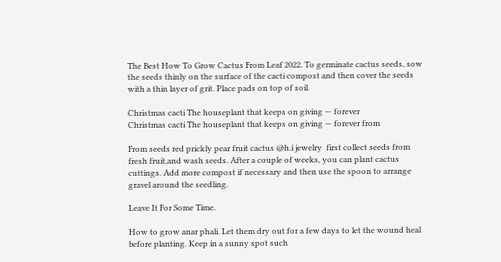The Best How To Grow Cactus From Leaf 2022. To germinate cactus seeds, sow the seeds thinly on the surface of the cacti compost and then cover the seeds with a thin layer of grit. Place pads on top of soil.

Christmas cacti The houseplant that keeps on giving — forever
Christmas cacti The houseplant that keeps on giving — forever from

From seeds red prickly pear fruit cactus @h.i jewelry  first collect seeds from fresh fruit,and wash seeds. After a couple of weeks, you can plant cactus cuttings. Add more compost if necessary and then use the spoon to arrange gravel around the seedling.

Leave It For Some Time.

How to grow anar phali. Let them dry out for a few days to let the wound heal before planting. Keep in a sunny spot such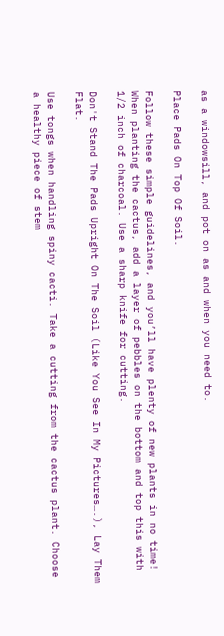as a windowsill, and pot on as and when you need to.

Place Pads On Top Of Soil.

Follow these simple guidelines, and you’ll have plenty of new plants in no time! When planting the cactus, add a layer of pebbles on the bottom and top this with 1/2 inch of charcoal. Use a sharp knife for cutting.

Don't Stand The Pads Upright On The Soil (Like You See In My Pictures….), Lay Them Flat.

Use tongs when handling spiny cacti. Take a cutting from the cactus plant. Choose a healthy piece of stem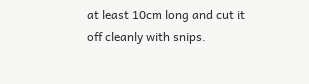at least 10cm long and cut it off cleanly with snips.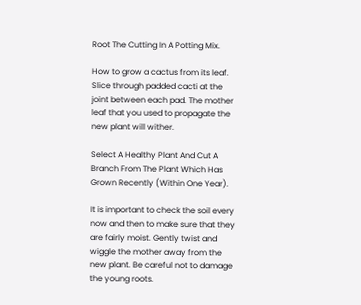Root The Cutting In A Potting Mix.

How to grow a cactus from its leaf. Slice through padded cacti at the joint between each pad. The mother leaf that you used to propagate the new plant will wither.

Select A Healthy Plant And Cut A Branch From The Plant Which Has Grown Recently (Within One Year).

It is important to check the soil every now and then to make sure that they are fairly moist. Gently twist and wiggle the mother away from the new plant. Be careful not to damage the young roots.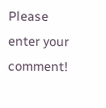Please enter your comment!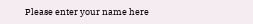Please enter your name here